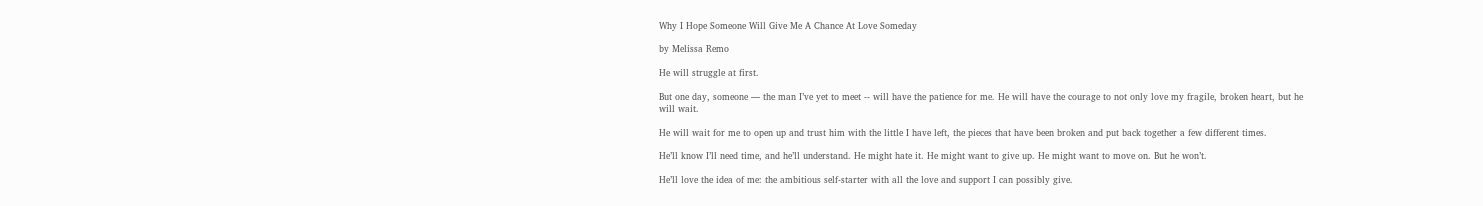Why I Hope Someone Will Give Me A Chance At Love Someday

by Melissa Remo

He will struggle at first.

But one day, someone — the man I’ve yet to meet -- will have the patience for me. He will have the courage to not only love my fragile, broken heart, but he will wait.

He will wait for me to open up and trust him with the little I have left, the pieces that have been broken and put back together a few different times.

He’ll know I’ll need time, and he’ll understand. He might hate it. He might want to give up. He might want to move on. But he won’t.

He’ll love the idea of me: the ambitious self-starter with all the love and support I can possibly give.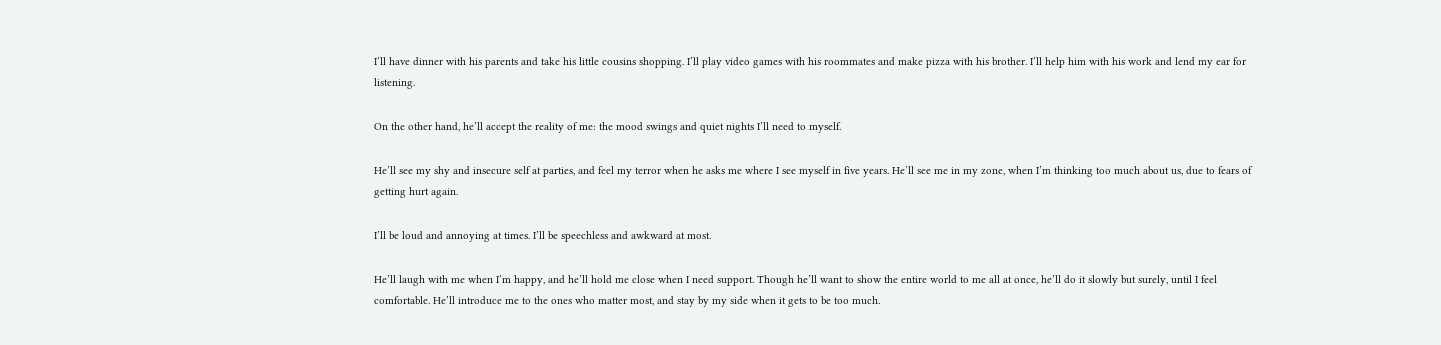I’ll have dinner with his parents and take his little cousins shopping. I’ll play video games with his roommates and make pizza with his brother. I’ll help him with his work and lend my ear for listening.

On the other hand, he’ll accept the reality of me: the mood swings and quiet nights I’ll need to myself.

He’ll see my shy and insecure self at parties, and feel my terror when he asks me where I see myself in five years. He’ll see me in my zone, when I’m thinking too much about us, due to fears of getting hurt again.

I’ll be loud and annoying at times. I’ll be speechless and awkward at most.

He’ll laugh with me when I’m happy, and he’ll hold me close when I need support. Though he’ll want to show the entire world to me all at once, he’ll do it slowly but surely, until I feel comfortable. He’ll introduce me to the ones who matter most, and stay by my side when it gets to be too much.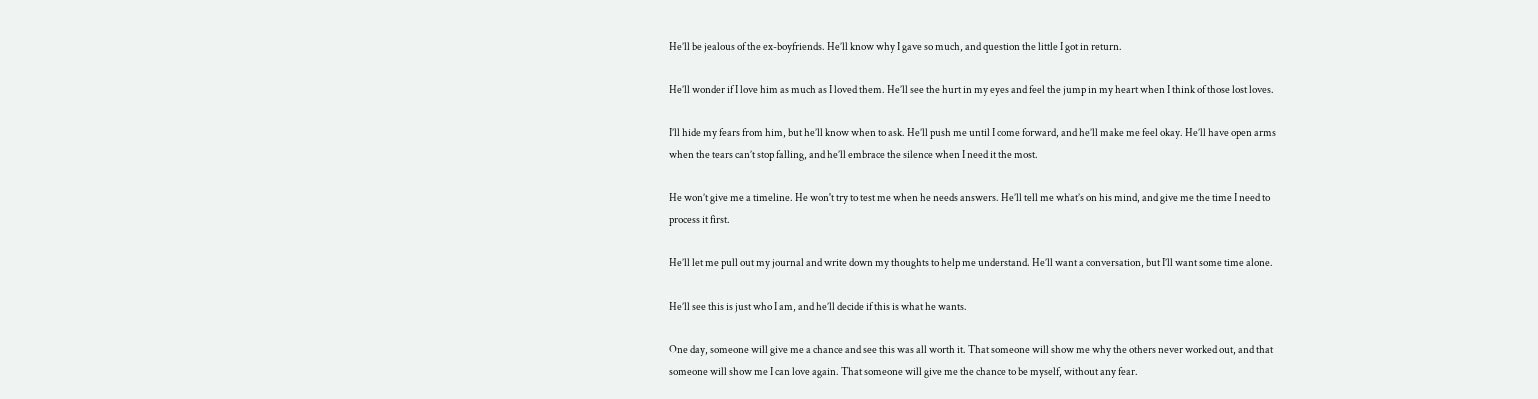He’ll be jealous of the ex-boyfriends. He’ll know why I gave so much, and question the little I got in return.

He’ll wonder if I love him as much as I loved them. He’ll see the hurt in my eyes and feel the jump in my heart when I think of those lost loves.

I’ll hide my fears from him, but he’ll know when to ask. He’ll push me until I come forward, and he’ll make me feel okay. He’ll have open arms when the tears can’t stop falling, and he’ll embrace the silence when I need it the most.

He won’t give me a timeline. He won't try to test me when he needs answers. He’ll tell me what’s on his mind, and give me the time I need to process it first.

He’ll let me pull out my journal and write down my thoughts to help me understand. He’ll want a conversation, but I’ll want some time alone.

He’ll see this is just who I am, and he’ll decide if this is what he wants.

One day, someone will give me a chance and see this was all worth it. That someone will show me why the others never worked out, and that someone will show me I can love again. That someone will give me the chance to be myself, without any fear.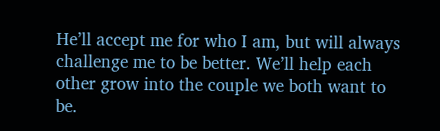He’ll accept me for who I am, but will always challenge me to be better. We’ll help each other grow into the couple we both want to be.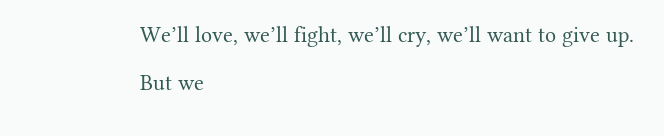We’ll love, we’ll fight, we’ll cry, we’ll want to give up.

But we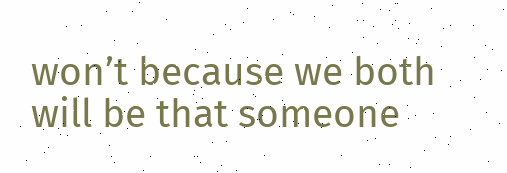won’t because we both will be that someone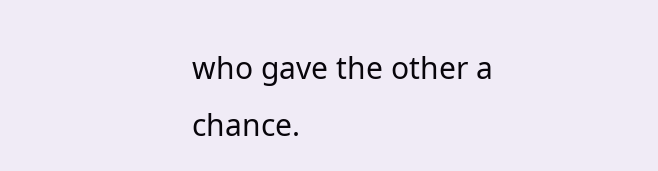who gave the other a chance.